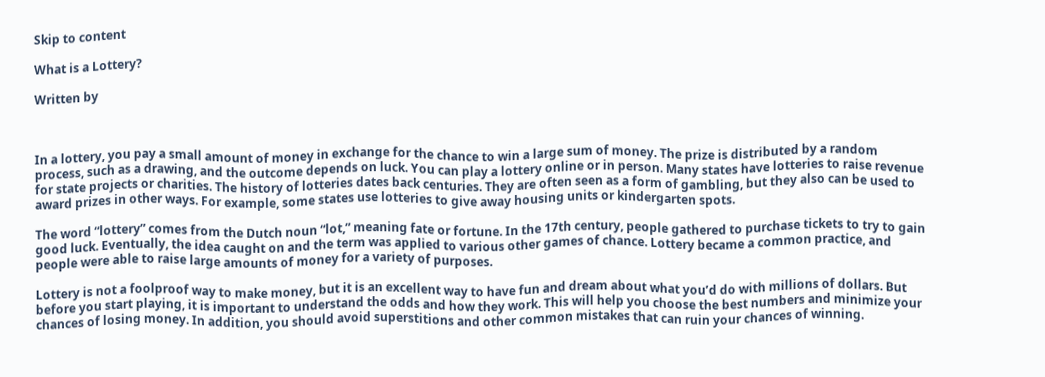Skip to content

What is a Lottery?

Written by



In a lottery, you pay a small amount of money in exchange for the chance to win a large sum of money. The prize is distributed by a random process, such as a drawing, and the outcome depends on luck. You can play a lottery online or in person. Many states have lotteries to raise revenue for state projects or charities. The history of lotteries dates back centuries. They are often seen as a form of gambling, but they also can be used to award prizes in other ways. For example, some states use lotteries to give away housing units or kindergarten spots.

The word “lottery” comes from the Dutch noun “lot,” meaning fate or fortune. In the 17th century, people gathered to purchase tickets to try to gain good luck. Eventually, the idea caught on and the term was applied to various other games of chance. Lottery became a common practice, and people were able to raise large amounts of money for a variety of purposes.

Lottery is not a foolproof way to make money, but it is an excellent way to have fun and dream about what you’d do with millions of dollars. But before you start playing, it is important to understand the odds and how they work. This will help you choose the best numbers and minimize your chances of losing money. In addition, you should avoid superstitions and other common mistakes that can ruin your chances of winning.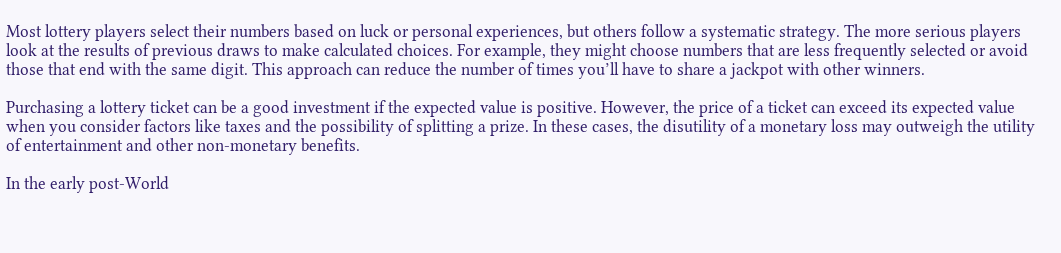Most lottery players select their numbers based on luck or personal experiences, but others follow a systematic strategy. The more serious players look at the results of previous draws to make calculated choices. For example, they might choose numbers that are less frequently selected or avoid those that end with the same digit. This approach can reduce the number of times you’ll have to share a jackpot with other winners.

Purchasing a lottery ticket can be a good investment if the expected value is positive. However, the price of a ticket can exceed its expected value when you consider factors like taxes and the possibility of splitting a prize. In these cases, the disutility of a monetary loss may outweigh the utility of entertainment and other non-monetary benefits.

In the early post-World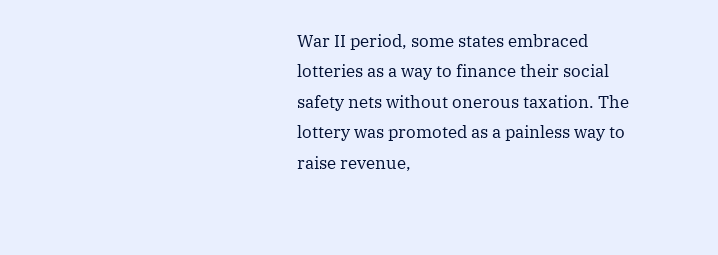War II period, some states embraced lotteries as a way to finance their social safety nets without onerous taxation. The lottery was promoted as a painless way to raise revenue,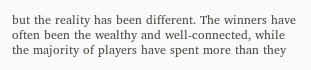but the reality has been different. The winners have often been the wealthy and well-connected, while the majority of players have spent more than they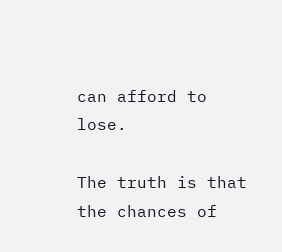can afford to lose.

The truth is that the chances of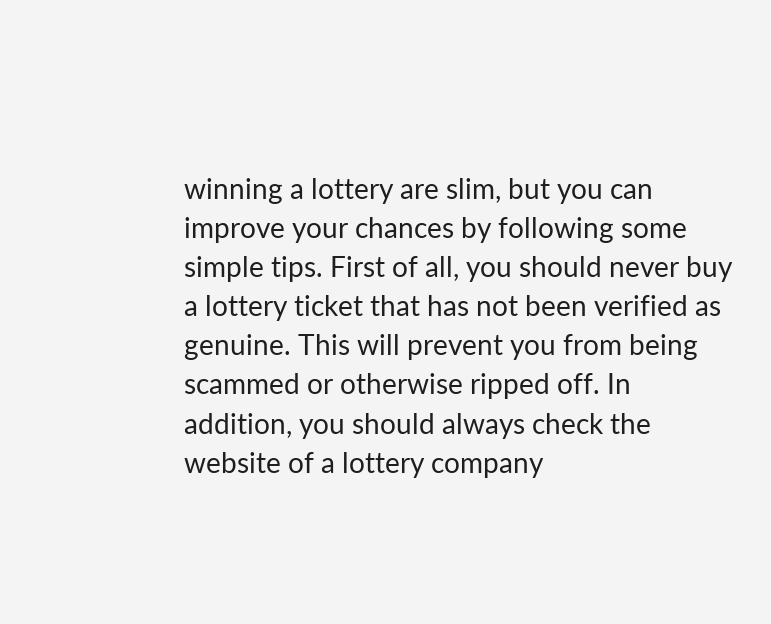winning a lottery are slim, but you can improve your chances by following some simple tips. First of all, you should never buy a lottery ticket that has not been verified as genuine. This will prevent you from being scammed or otherwise ripped off. In addition, you should always check the website of a lottery company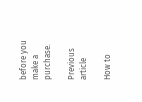before you make a purchase.

Previous article

How to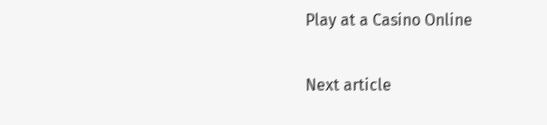Play at a Casino Online

Next article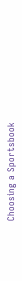Choosing a Sportsbook